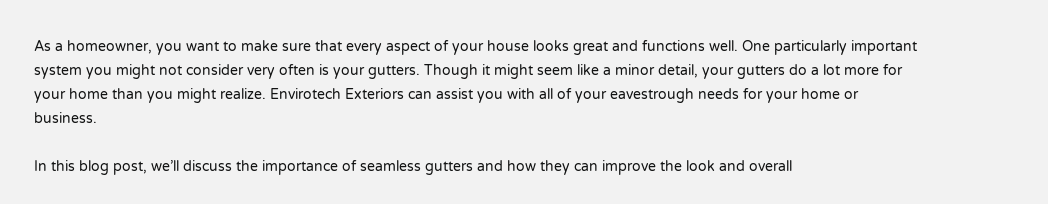As a homeowner, you want to make sure that every aspect of your house looks great and functions well. One particularly important system you might not consider very often is your gutters. Though it might seem like a minor detail, your gutters do a lot more for your home than you might realize. Envirotech Exteriors can assist you with all of your eavestrough needs for your home or business.

In this blog post, we’ll discuss the importance of seamless gutters and how they can improve the look and overall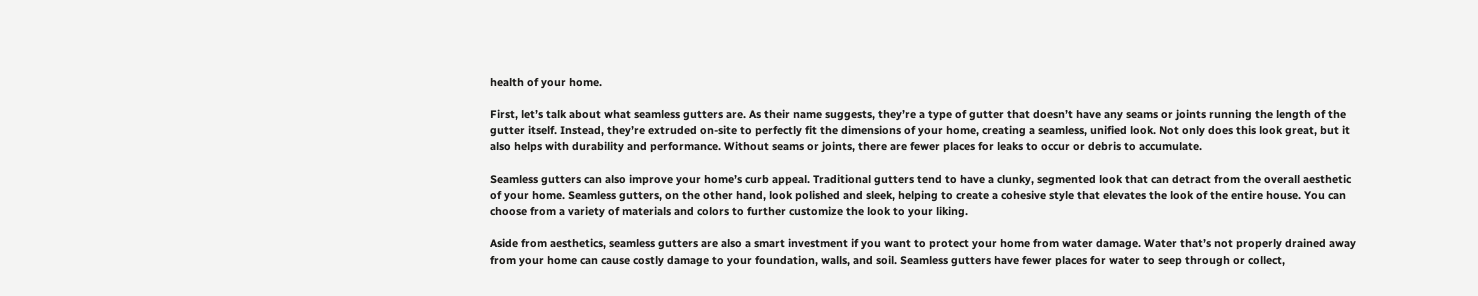health of your home.

First, let’s talk about what seamless gutters are. As their name suggests, they’re a type of gutter that doesn’t have any seams or joints running the length of the gutter itself. Instead, they’re extruded on-site to perfectly fit the dimensions of your home, creating a seamless, unified look. Not only does this look great, but it also helps with durability and performance. Without seams or joints, there are fewer places for leaks to occur or debris to accumulate.

Seamless gutters can also improve your home’s curb appeal. Traditional gutters tend to have a clunky, segmented look that can detract from the overall aesthetic of your home. Seamless gutters, on the other hand, look polished and sleek, helping to create a cohesive style that elevates the look of the entire house. You can choose from a variety of materials and colors to further customize the look to your liking.

Aside from aesthetics, seamless gutters are also a smart investment if you want to protect your home from water damage. Water that’s not properly drained away from your home can cause costly damage to your foundation, walls, and soil. Seamless gutters have fewer places for water to seep through or collect,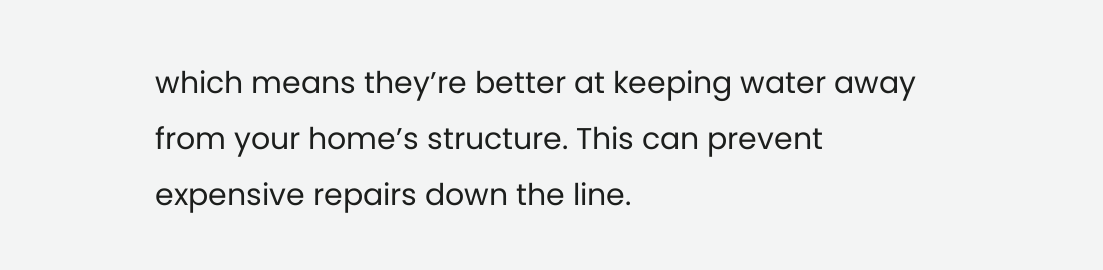which means they’re better at keeping water away from your home’s structure. This can prevent expensive repairs down the line.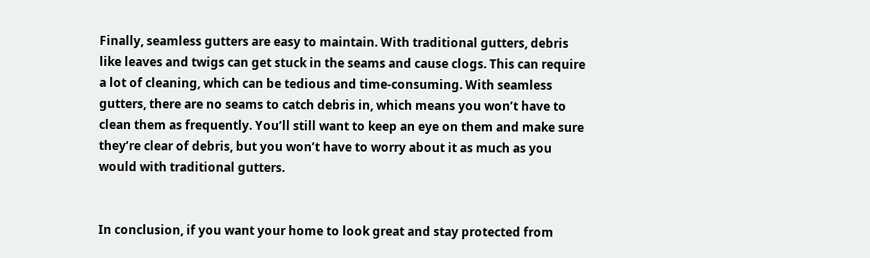Finally, seamless gutters are easy to maintain. With traditional gutters, debris like leaves and twigs can get stuck in the seams and cause clogs. This can require a lot of cleaning, which can be tedious and time-consuming. With seamless gutters, there are no seams to catch debris in, which means you won’t have to clean them as frequently. You’ll still want to keep an eye on them and make sure they’re clear of debris, but you won’t have to worry about it as much as you would with traditional gutters.


In conclusion, if you want your home to look great and stay protected from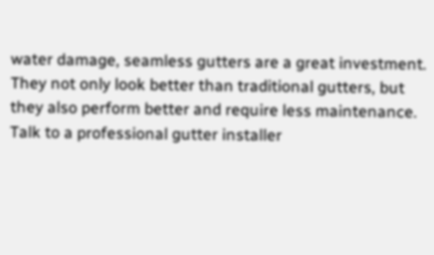water damage, seamless gutters are a great investment. They not only look better than traditional gutters, but they also perform better and require less maintenance. Talk to a professional gutter installer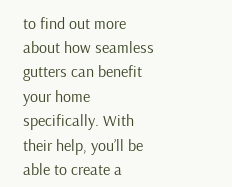to find out more about how seamless gutters can benefit your home specifically. With their help, you’ll be able to create a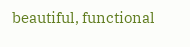beautiful, functional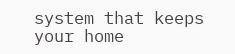system that keeps your home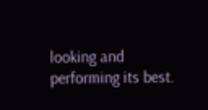looking and performing its best.